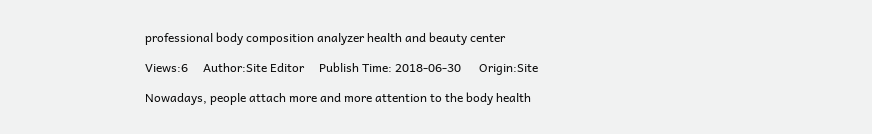professional body composition analyzer health and beauty center

Views:6     Author:Site Editor     Publish Time: 2018-06-30      Origin:Site

Nowadays, people attach more and more attention to the body health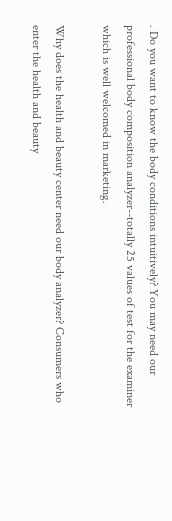. Do you want to know the body conditions intuitively? You may need our professional body composition analyzer--totally 25 values of test for the examiner which is well welcomed in marketing.

Why does the health and beauty center need our body analyzer? Consumers who enter the health and beauty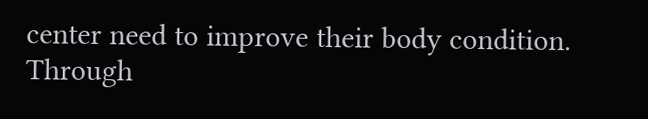center need to improve their body condition. Through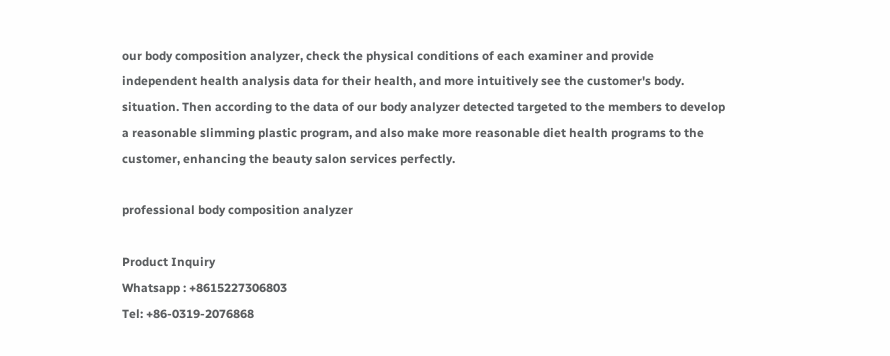our body composition analyzer, check the physical conditions of each examiner and provide independent health analysis data for their health, and more intuitively see the customer's body. situation. Then according to the data of our body analyzer detected targeted to the members to develop a reasonable slimming plastic program, and also make more reasonable diet health programs to the customer, enhancing the beauty salon services perfectly.

professional body composition analyzer

Product Inquiry
Whatsapp : +8615227306803
Tel: +86-0319-2076868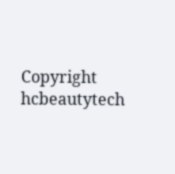Copyright hcbeautytech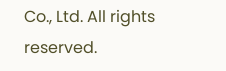Co., Ltd. All rights reserved.